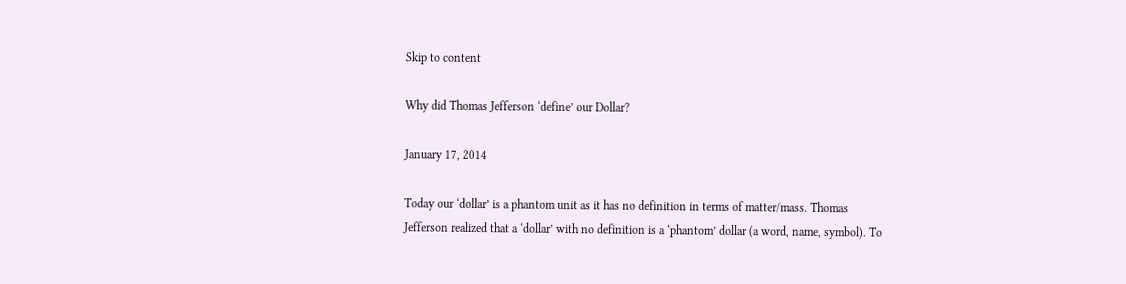Skip to content

Why did Thomas Jefferson ‘define’ our Dollar?

January 17, 2014

Today our ‘dollar’ is a phantom unit as it has no definition in terms of matter/mass. Thomas Jefferson realized that a ‘dollar’ with no definition is a ‘phantom’ dollar (a word, name, symbol). To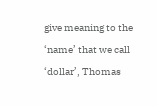give meaning to the ‘name’ that we call ‘dollar’, Thomas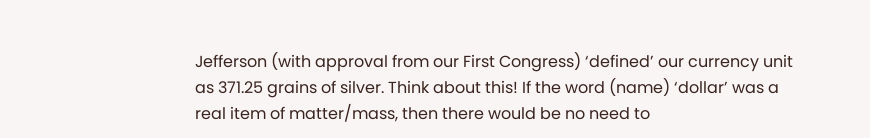Jefferson (with approval from our First Congress) ‘defined’ our currency unit as 371.25 grains of silver. Think about this! If the word (name) ‘dollar’ was a real item of matter/mass, then there would be no need to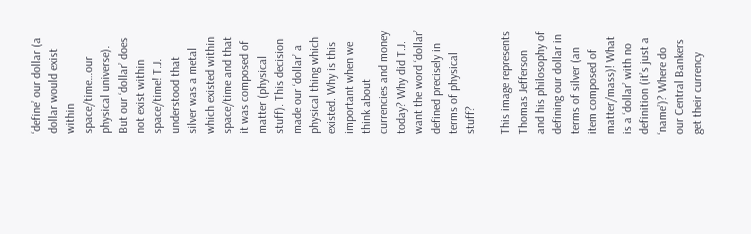‘define’ our dollar (a dollar would exist within space/time…our physical universe).  But our ‘dollar’ does not exist within space/time! T.J. understood that silver was a metal which existed within space/time and that it was composed of matter (physical stuff). This decision made our ‘dollar’ a physical thing which existed. Why is this important when we think about currencies and money today? Why did T.J. want the word ‘dollar’ defined precisely in terms of physical stuff?

This image represents Thomas Jefferson and his philosophy of defining our dollar in terms of silver (an item composed of matter/mass)! What is a ‘dollar’ with no definition (it’s just a ‘name’)? Where do our Central Bankers get their currency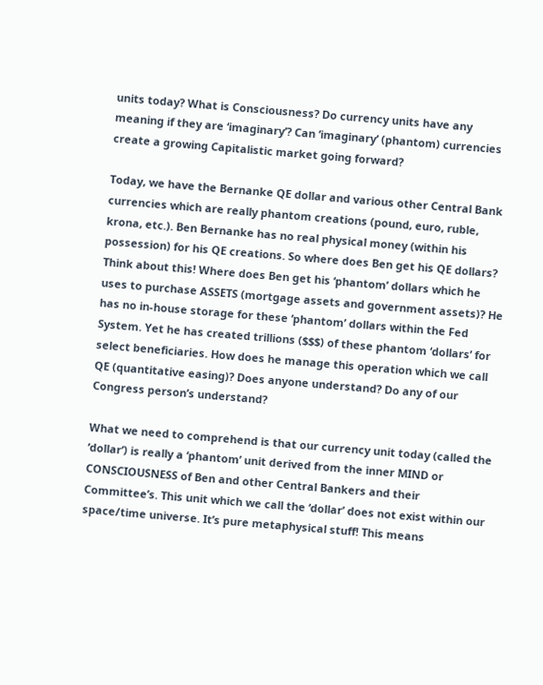units today? What is Consciousness? Do currency units have any meaning if they are ‘imaginary’? Can ‘imaginary’ (phantom) currencies create a growing Capitalistic market going forward?

Today, we have the Bernanke QE dollar and various other Central Bank currencies which are really phantom creations (pound, euro, ruble, krona, etc.). Ben Bernanke has no real physical money (within his possession) for his QE creations. So where does Ben get his QE dollars? Think about this! Where does Ben get his ‘phantom’ dollars which he uses to purchase ASSETS (mortgage assets and government assets)? He has no in-house storage for these ‘phantom’ dollars within the Fed System. Yet he has created trillions ($$$) of these phantom ‘dollars’ for select beneficiaries. How does he manage this operation which we call QE (quantitative easing)? Does anyone understand? Do any of our Congress person’s understand?

What we need to comprehend is that our currency unit today (called the ‘dollar’) is really a ‘phantom’ unit derived from the inner MIND or CONSCIOUSNESS of Ben and other Central Bankers and their Committee’s. This unit which we call the ‘dollar’ does not exist within our space/time universe. It’s pure metaphysical stuff! This means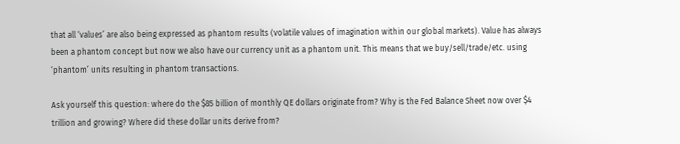that all ‘values’ are also being expressed as phantom results (volatile values of imagination within our global markets). Value has always been a phantom concept but now we also have our currency unit as a phantom unit. This means that we buy/sell/trade/etc. using ‘phantom’ units resulting in phantom transactions.

Ask yourself this question: where do the $85 billion of monthly QE dollars originate from? Why is the Fed Balance Sheet now over $4 trillion and growing? Where did these dollar units derive from?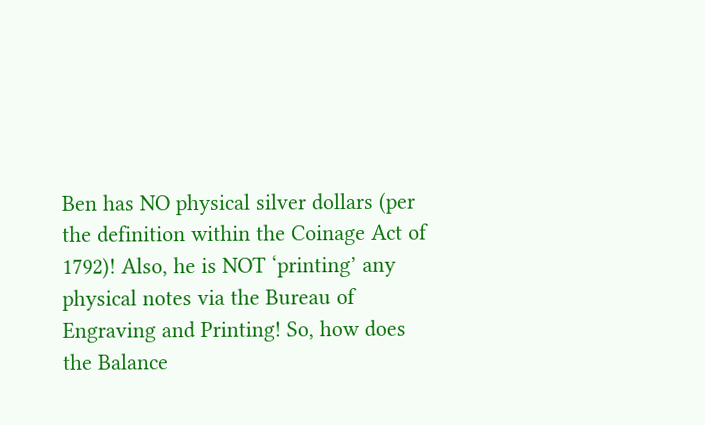Ben has NO physical silver dollars (per the definition within the Coinage Act of 1792)! Also, he is NOT ‘printing’ any physical notes via the Bureau of Engraving and Printing! So, how does the Balance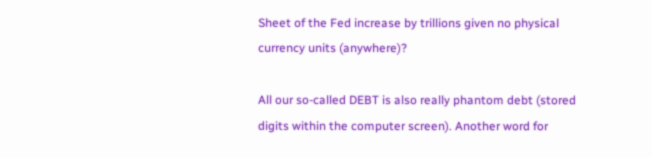Sheet of the Fed increase by trillions given no physical currency units (anywhere)?

All our so-called DEBT is also really phantom debt (stored digits within the computer screen). Another word for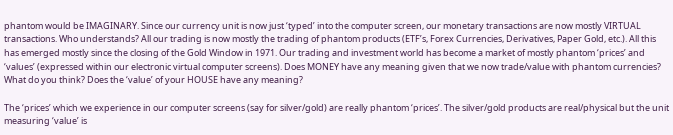phantom would be IMAGINARY. Since our currency unit is now just ‘typed’ into the computer screen, our monetary transactions are now mostly VIRTUAL transactions. Who understands? All our trading is now mostly the trading of phantom products (ETF’s, Forex Currencies, Derivatives, Paper Gold, etc.). All this has emerged mostly since the closing of the Gold Window in 1971. Our trading and investment world has become a market of mostly phantom ‘prices’ and ‘values’ (expressed within our electronic virtual computer screens). Does MONEY have any meaning given that we now trade/value with phantom currencies? What do you think? Does the ‘value’ of your HOUSE have any meaning?

The ‘prices’ which we experience in our computer screens (say for silver/gold) are really phantom ‘prices’. The silver/gold products are real/physical but the unit measuring ‘value’ is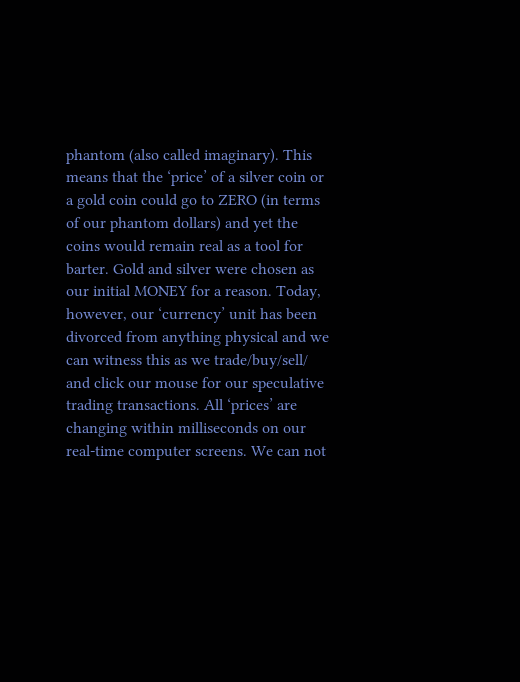phantom (also called imaginary). This means that the ‘price’ of a silver coin or a gold coin could go to ZERO (in terms of our phantom dollars) and yet the coins would remain real as a tool for barter. Gold and silver were chosen as our initial MONEY for a reason. Today, however, our ‘currency’ unit has been divorced from anything physical and we can witness this as we trade/buy/sell/ and click our mouse for our speculative trading transactions. All ‘prices’ are changing within milliseconds on our real-time computer screens. We can not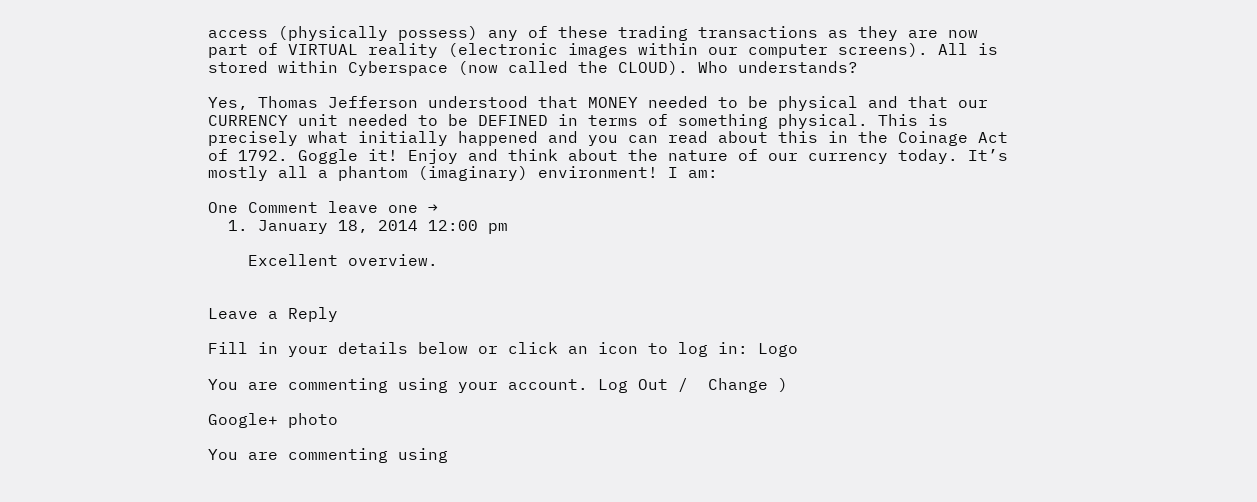access (physically possess) any of these trading transactions as they are now part of VIRTUAL reality (electronic images within our computer screens). All is stored within Cyberspace (now called the CLOUD). Who understands?

Yes, Thomas Jefferson understood that MONEY needed to be physical and that our CURRENCY unit needed to be DEFINED in terms of something physical. This is precisely what initially happened and you can read about this in the Coinage Act of 1792. Goggle it! Enjoy and think about the nature of our currency today. It’s mostly all a phantom (imaginary) environment! I am:

One Comment leave one →
  1. January 18, 2014 12:00 pm

    Excellent overview.


Leave a Reply

Fill in your details below or click an icon to log in: Logo

You are commenting using your account. Log Out /  Change )

Google+ photo

You are commenting using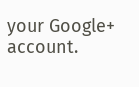your Google+ account.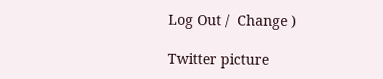Log Out /  Change )

Twitter picture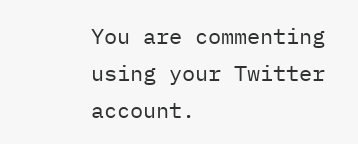You are commenting using your Twitter account.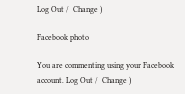Log Out /  Change )

Facebook photo

You are commenting using your Facebook account. Log Out /  Change )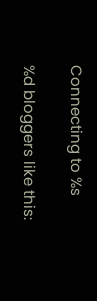Connecting to %s

%d bloggers like this: